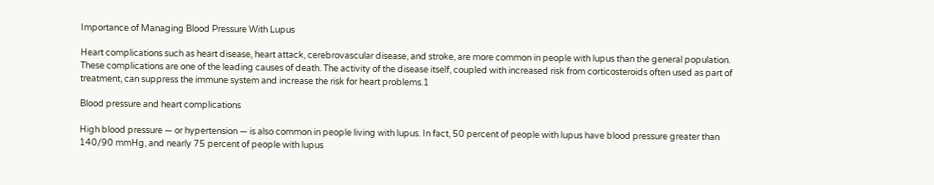Importance of Managing Blood Pressure With Lupus

Heart complications such as heart disease, heart attack, cerebrovascular disease, and stroke, are more common in people with lupus than the general population. These complications are one of the leading causes of death. The activity of the disease itself, coupled with increased risk from corticosteroids often used as part of treatment, can suppress the immune system and increase the risk for heart problems.1

Blood pressure and heart complications

High blood pressure — or hypertension — is also common in people living with lupus. In fact, 50 percent of people with lupus have blood pressure greater than 140/90 mmHg, and nearly 75 percent of people with lupus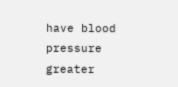have blood pressure greater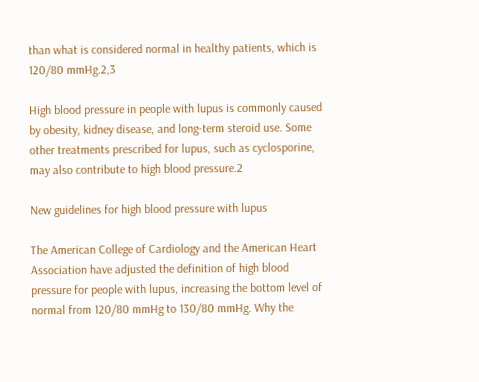than what is considered normal in healthy patients, which is 120/80 mmHg.2,3

High blood pressure in people with lupus is commonly caused by obesity, kidney disease, and long-term steroid use. Some other treatments prescribed for lupus, such as cyclosporine, may also contribute to high blood pressure.2

New guidelines for high blood pressure with lupus

The American College of Cardiology and the American Heart Association have adjusted the definition of high blood pressure for people with lupus, increasing the bottom level of normal from 120/80 mmHg to 130/80 mmHg. Why the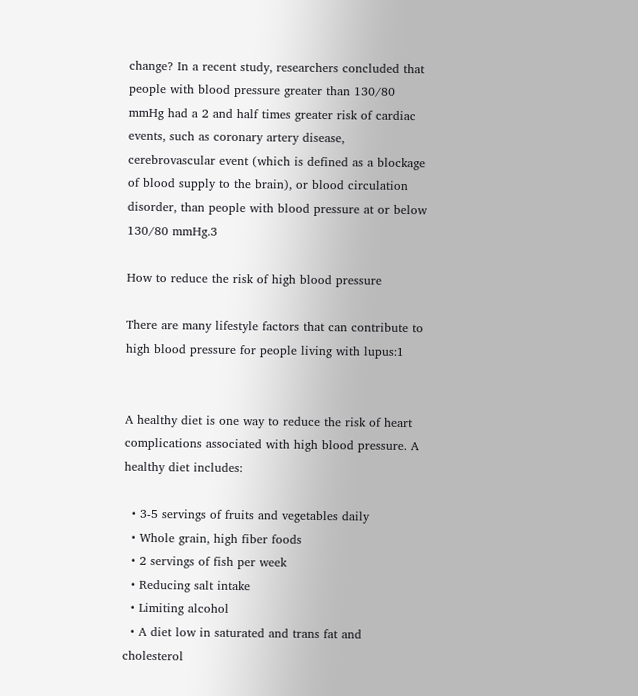change? In a recent study, researchers concluded that people with blood pressure greater than 130/80 mmHg had a 2 and half times greater risk of cardiac events, such as coronary artery disease, cerebrovascular event (which is defined as a blockage of blood supply to the brain), or blood circulation disorder, than people with blood pressure at or below 130/80 mmHg.3

How to reduce the risk of high blood pressure

There are many lifestyle factors that can contribute to high blood pressure for people living with lupus:1


A healthy diet is one way to reduce the risk of heart complications associated with high blood pressure. A healthy diet includes:

  • 3-5 servings of fruits and vegetables daily
  • Whole grain, high fiber foods
  • 2 servings of fish per week
  • Reducing salt intake
  • Limiting alcohol
  • A diet low in saturated and trans fat and cholesterol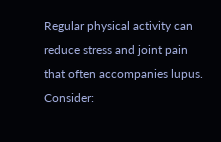Regular physical activity can reduce stress and joint pain that often accompanies lupus. Consider: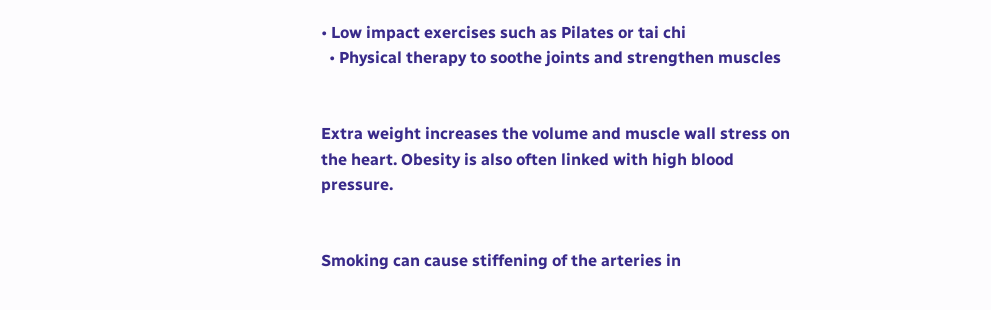• Low impact exercises such as Pilates or tai chi
  • Physical therapy to soothe joints and strengthen muscles


Extra weight increases the volume and muscle wall stress on the heart. Obesity is also often linked with high blood pressure.


Smoking can cause stiffening of the arteries in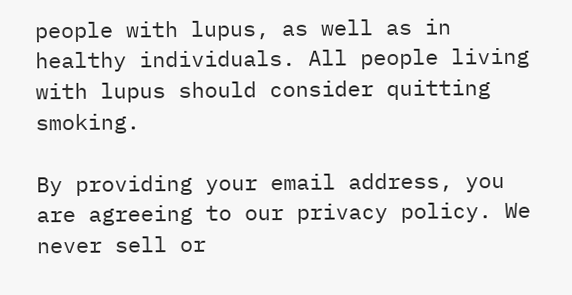people with lupus, as well as in healthy individuals. All people living with lupus should consider quitting smoking.

By providing your email address, you are agreeing to our privacy policy. We never sell or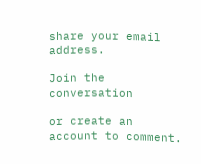share your email address.

Join the conversation

or create an account to comment.